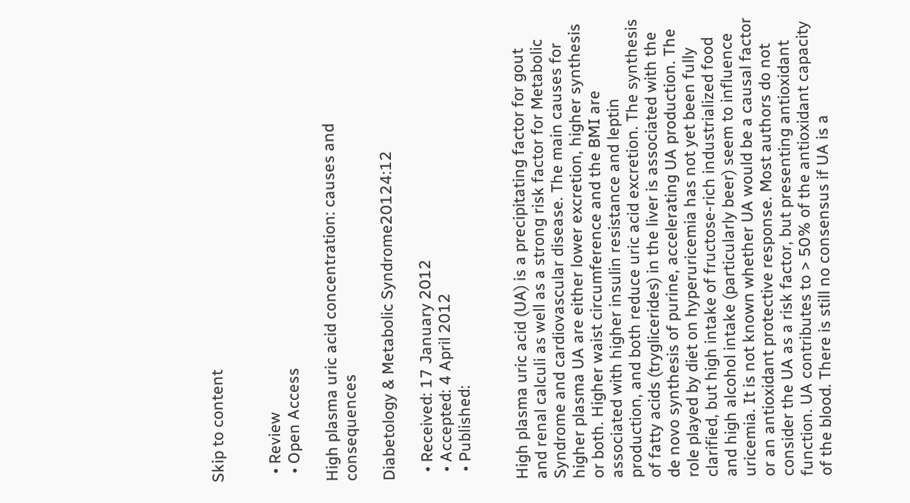Skip to content


  • Review
  • Open Access

High plasma uric acid concentration: causes and consequences

Diabetology & Metabolic Syndrome20124:12

  • Received: 17 January 2012
  • Accepted: 4 April 2012
  • Published:


High plasma uric acid (UA) is a precipitating factor for gout and renal calculi as well as a strong risk factor for Metabolic Syndrome and cardiovascular disease. The main causes for higher plasma UA are either lower excretion, higher synthesis or both. Higher waist circumference and the BMI are associated with higher insulin resistance and leptin production, and both reduce uric acid excretion. The synthesis of fatty acids (tryglicerides) in the liver is associated with the de novo synthesis of purine, accelerating UA production. The role played by diet on hyperuricemia has not yet been fully clarified, but high intake of fructose-rich industrialized food and high alcohol intake (particularly beer) seem to influence uricemia. It is not known whether UA would be a causal factor or an antioxidant protective response. Most authors do not consider the UA as a risk factor, but presenting antioxidant function. UA contributes to > 50% of the antioxidant capacity of the blood. There is still no consensus if UA is a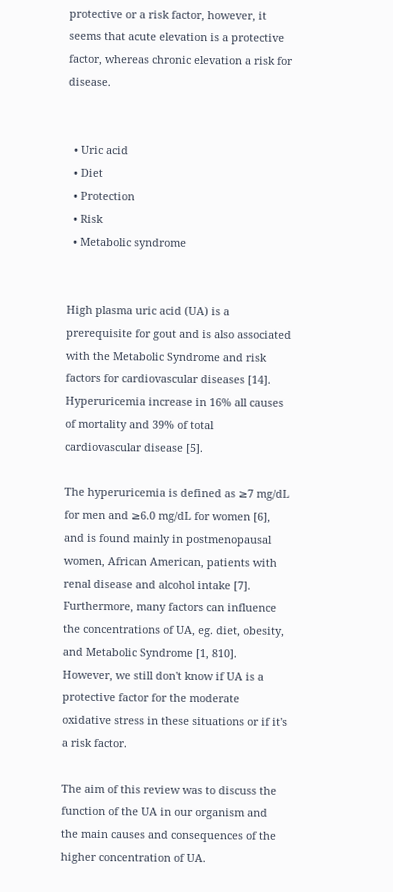protective or a risk factor, however, it seems that acute elevation is a protective factor, whereas chronic elevation a risk for disease.


  • Uric acid
  • Diet
  • Protection
  • Risk
  • Metabolic syndrome


High plasma uric acid (UA) is a prerequisite for gout and is also associated with the Metabolic Syndrome and risk factors for cardiovascular diseases [14]. Hyperuricemia increase in 16% all causes of mortality and 39% of total cardiovascular disease [5].

The hyperuricemia is defined as ≥7 mg/dL for men and ≥6.0 mg/dL for women [6], and is found mainly in postmenopausal women, African American, patients with renal disease and alcohol intake [7]. Furthermore, many factors can influence the concentrations of UA, eg. diet, obesity, and Metabolic Syndrome [1, 810]. However, we still don't know if UA is a protective factor for the moderate oxidative stress in these situations or if it's a risk factor.

The aim of this review was to discuss the function of the UA in our organism and the main causes and consequences of the higher concentration of UA.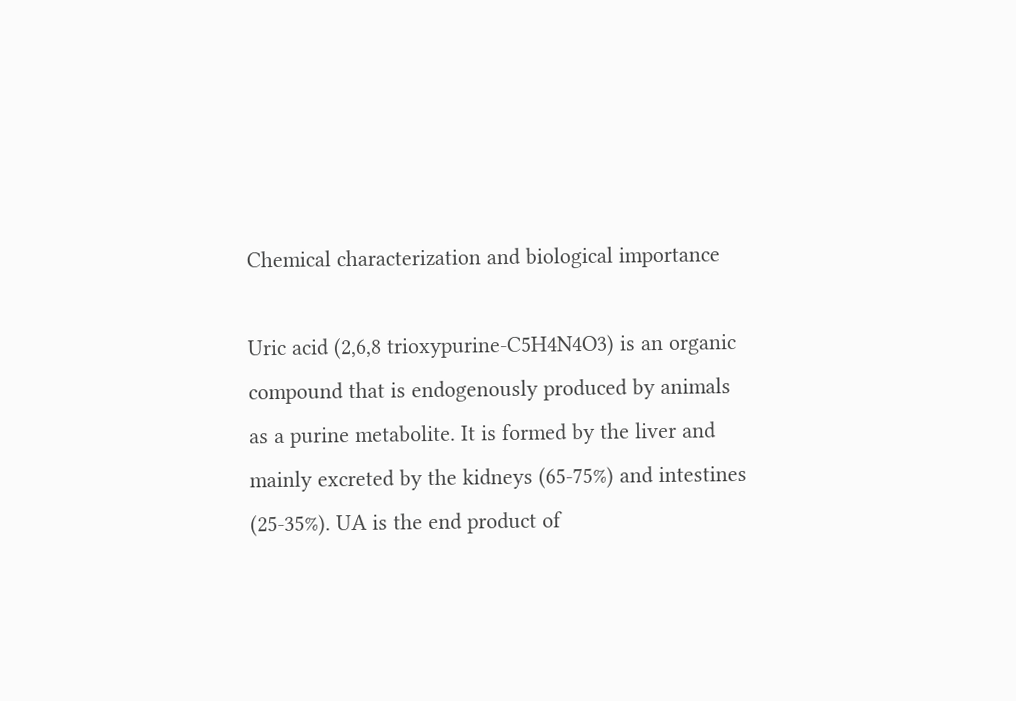Chemical characterization and biological importance

Uric acid (2,6,8 trioxypurine-C5H4N4O3) is an organic compound that is endogenously produced by animals as a purine metabolite. It is formed by the liver and mainly excreted by the kidneys (65-75%) and intestines (25-35%). UA is the end product of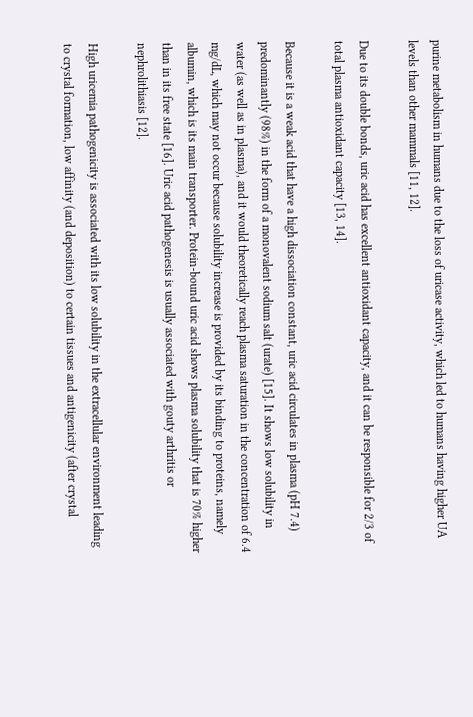purine metabolism in humans due to the loss of uricase activity, which led to humans having higher UA levels than other mammals [11, 12].

Due to its double bonds, uric acid has excellent antioxidant capacity, and it can be responsible for 2/3 of total plasma antioxidant capacity [13, 14].

Because it is a weak acid that have a high dissociation constant, uric acid circulates in plasma (pH 7.4) predominantly (98%) in the form of a monovalent sodium salt (urate) [15]. It shows low solubility in water (as well as in plasma), and it would theoretically reach plasma saturation in the concentration of 6.4 mg/dL, which may not occur because solubility increase is provided by its binding to proteins, namely albumin, which is its main transporter. Protein-bound uric acid shows plasma solubility that is 70% higher than in its free state [16]. Uric acid pathogenesis is usually associated with gouty arthritis or nephrolithiasis [12].

High uricemia pathogenicity is associated with its low solubility in the extracellular environment leading to crystal formation, low affinity (and deposition) to certain tissues and antigenicity (after crystal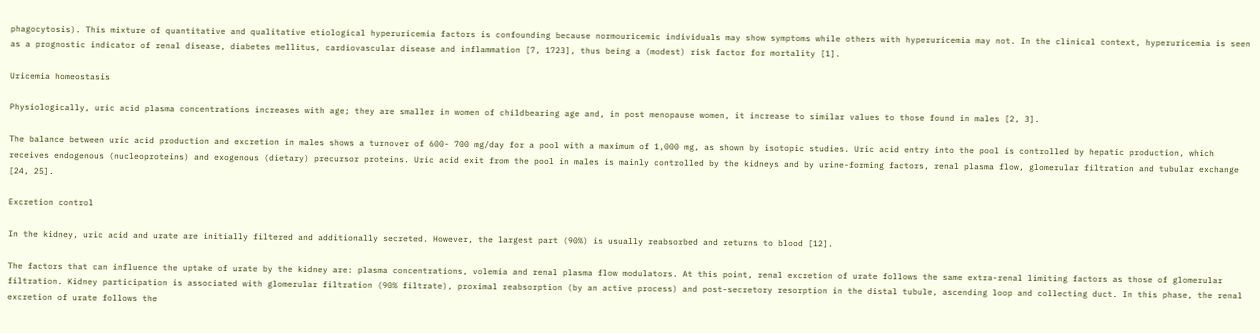phagocytosis). This mixture of quantitative and qualitative etiological hyperuricemia factors is confounding because normouricemic individuals may show symptoms while others with hyperuricemia may not. In the clinical context, hyperuricemia is seen as a prognostic indicator of renal disease, diabetes mellitus, cardiovascular disease and inflammation [7, 1723], thus being a (modest) risk factor for mortality [1].

Uricemia homeostasis

Physiologically, uric acid plasma concentrations increases with age; they are smaller in women of childbearing age and, in post menopause women, it increase to similar values to those found in males [2, 3].

The balance between uric acid production and excretion in males shows a turnover of 600- 700 mg/day for a pool with a maximum of 1,000 mg, as shown by isotopic studies. Uric acid entry into the pool is controlled by hepatic production, which receives endogenous (nucleoproteins) and exogenous (dietary) precursor proteins. Uric acid exit from the pool in males is mainly controlled by the kidneys and by urine-forming factors, renal plasma flow, glomerular filtration and tubular exchange [24, 25].

Excretion control

In the kidney, uric acid and urate are initially filtered and additionally secreted. However, the largest part (90%) is usually reabsorbed and returns to blood [12].

The factors that can influence the uptake of urate by the kidney are: plasma concentrations, volemia and renal plasma flow modulators. At this point, renal excretion of urate follows the same extra-renal limiting factors as those of glomerular filtration. Kidney participation is associated with glomerular filtration (90% filtrate), proximal reabsorption (by an active process) and post-secretory resorption in the distal tubule, ascending loop and collecting duct. In this phase, the renal excretion of urate follows the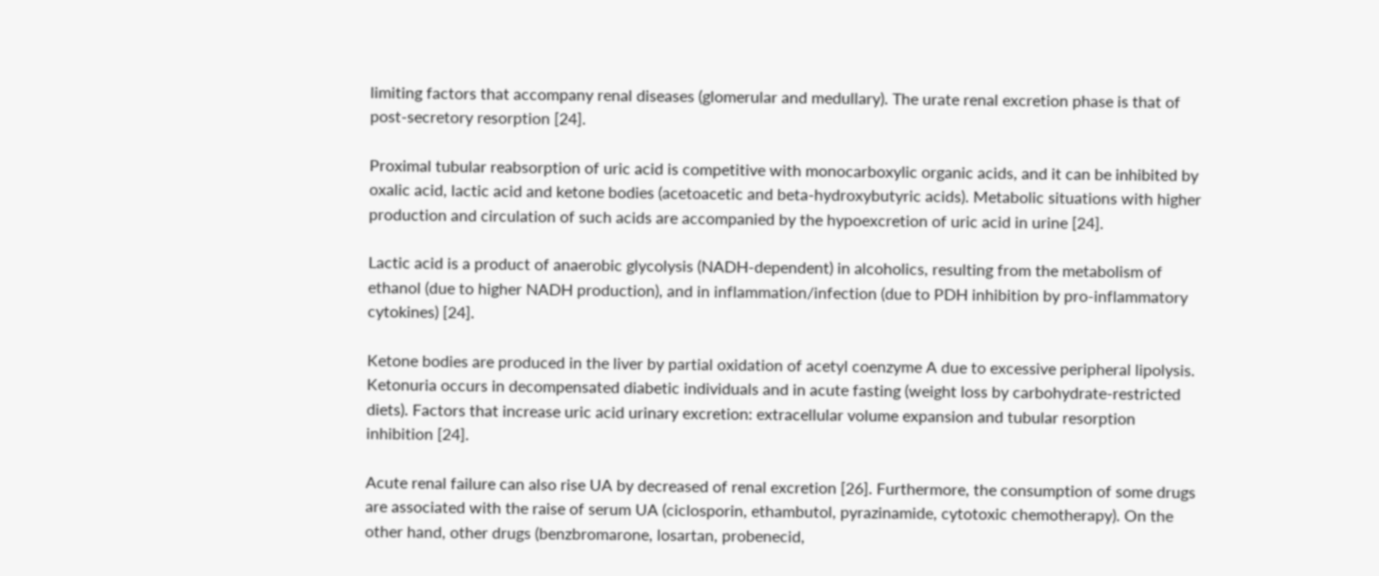limiting factors that accompany renal diseases (glomerular and medullary). The urate renal excretion phase is that of post-secretory resorption [24].

Proximal tubular reabsorption of uric acid is competitive with monocarboxylic organic acids, and it can be inhibited by oxalic acid, lactic acid and ketone bodies (acetoacetic and beta-hydroxybutyric acids). Metabolic situations with higher production and circulation of such acids are accompanied by the hypoexcretion of uric acid in urine [24].

Lactic acid is a product of anaerobic glycolysis (NADH-dependent) in alcoholics, resulting from the metabolism of ethanol (due to higher NADH production), and in inflammation/infection (due to PDH inhibition by pro-inflammatory cytokines) [24].

Ketone bodies are produced in the liver by partial oxidation of acetyl coenzyme A due to excessive peripheral lipolysis. Ketonuria occurs in decompensated diabetic individuals and in acute fasting (weight loss by carbohydrate-restricted diets). Factors that increase uric acid urinary excretion: extracellular volume expansion and tubular resorption inhibition [24].

Acute renal failure can also rise UA by decreased of renal excretion [26]. Furthermore, the consumption of some drugs are associated with the raise of serum UA (ciclosporin, ethambutol, pyrazinamide, cytotoxic chemotherapy). On the other hand, other drugs (benzbromarone, losartan, probenecid,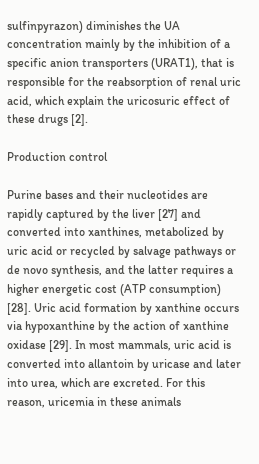sulfinpyrazon) diminishes the UA concentration mainly by the inhibition of a specific anion transporters (URAT1), that is responsible for the reabsorption of renal uric acid, which explain the uricosuric effect of these drugs [2].

Production control

Purine bases and their nucleotides are rapidly captured by the liver [27] and converted into xanthines, metabolized by uric acid or recycled by salvage pathways or de novo synthesis, and the latter requires a higher energetic cost (ATP consumption) [28]. Uric acid formation by xanthine occurs via hypoxanthine by the action of xanthine oxidase [29]. In most mammals, uric acid is converted into allantoin by uricase and later into urea, which are excreted. For this reason, uricemia in these animals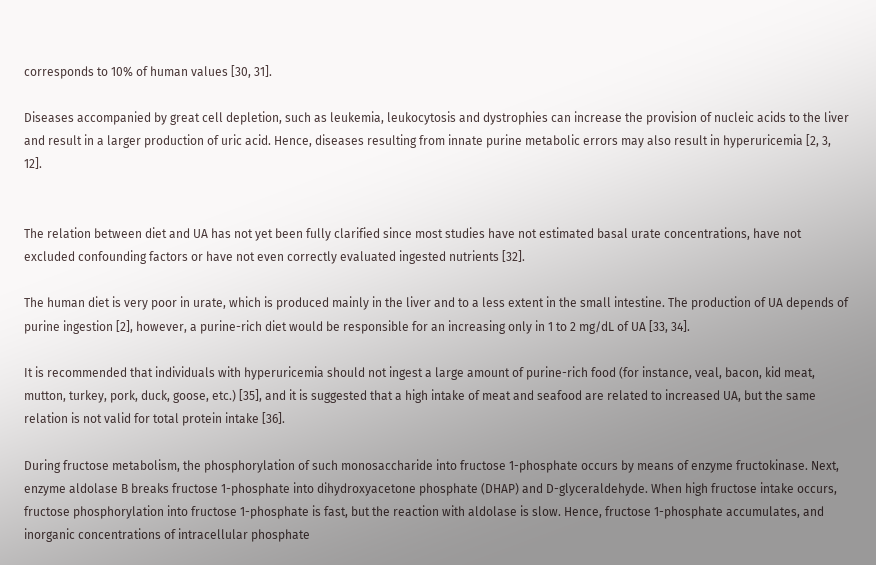corresponds to 10% of human values [30, 31].

Diseases accompanied by great cell depletion, such as leukemia, leukocytosis and dystrophies can increase the provision of nucleic acids to the liver and result in a larger production of uric acid. Hence, diseases resulting from innate purine metabolic errors may also result in hyperuricemia [2, 3, 12].


The relation between diet and UA has not yet been fully clarified since most studies have not estimated basal urate concentrations, have not excluded confounding factors or have not even correctly evaluated ingested nutrients [32].

The human diet is very poor in urate, which is produced mainly in the liver and to a less extent in the small intestine. The production of UA depends of purine ingestion [2], however, a purine-rich diet would be responsible for an increasing only in 1 to 2 mg/dL of UA [33, 34].

It is recommended that individuals with hyperuricemia should not ingest a large amount of purine-rich food (for instance, veal, bacon, kid meat, mutton, turkey, pork, duck, goose, etc.) [35], and it is suggested that a high intake of meat and seafood are related to increased UA, but the same relation is not valid for total protein intake [36].

During fructose metabolism, the phosphorylation of such monosaccharide into fructose 1-phosphate occurs by means of enzyme fructokinase. Next, enzyme aldolase B breaks fructose 1-phosphate into dihydroxyacetone phosphate (DHAP) and D-glyceraldehyde. When high fructose intake occurs, fructose phosphorylation into fructose 1-phosphate is fast, but the reaction with aldolase is slow. Hence, fructose 1-phosphate accumulates, and inorganic concentrations of intracellular phosphate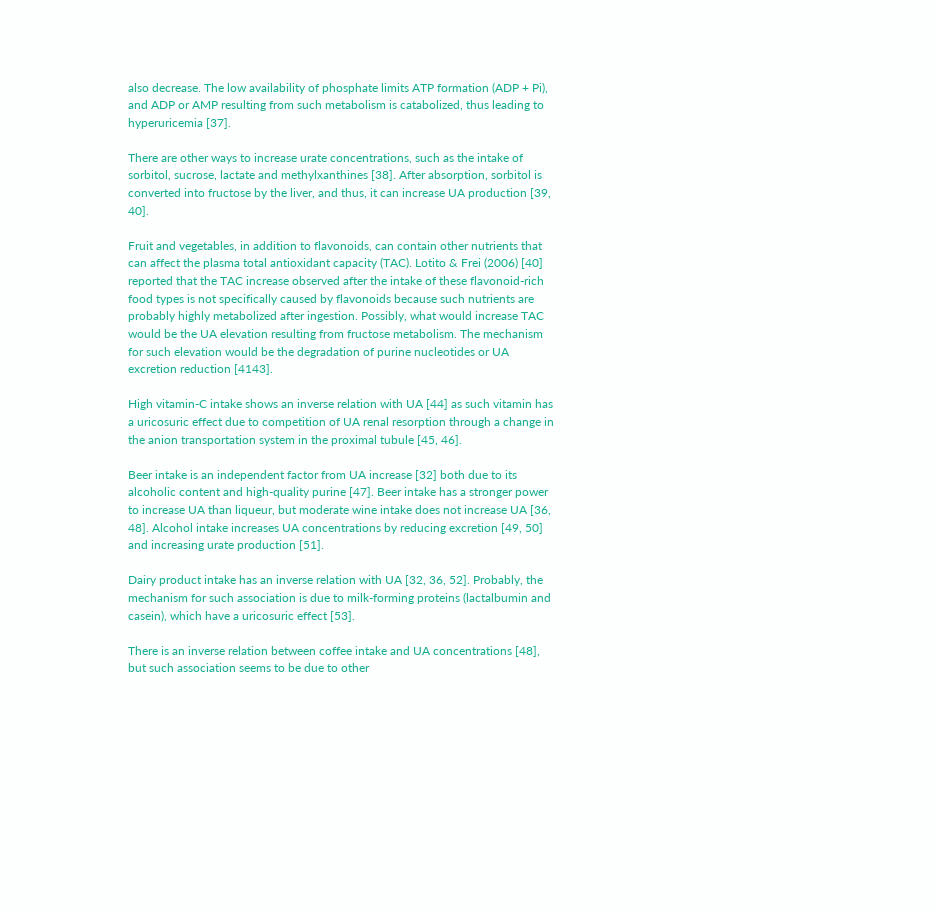also decrease. The low availability of phosphate limits ATP formation (ADP + Pi), and ADP or AMP resulting from such metabolism is catabolized, thus leading to hyperuricemia [37].

There are other ways to increase urate concentrations, such as the intake of sorbitol, sucrose, lactate and methylxanthines [38]. After absorption, sorbitol is converted into fructose by the liver, and thus, it can increase UA production [39, 40].

Fruit and vegetables, in addition to flavonoids, can contain other nutrients that can affect the plasma total antioxidant capacity (TAC). Lotito & Frei (2006) [40] reported that the TAC increase observed after the intake of these flavonoid-rich food types is not specifically caused by flavonoids because such nutrients are probably highly metabolized after ingestion. Possibly, what would increase TAC would be the UA elevation resulting from fructose metabolism. The mechanism for such elevation would be the degradation of purine nucleotides or UA excretion reduction [4143].

High vitamin-C intake shows an inverse relation with UA [44] as such vitamin has a uricosuric effect due to competition of UA renal resorption through a change in the anion transportation system in the proximal tubule [45, 46].

Beer intake is an independent factor from UA increase [32] both due to its alcoholic content and high-quality purine [47]. Beer intake has a stronger power to increase UA than liqueur, but moderate wine intake does not increase UA [36, 48]. Alcohol intake increases UA concentrations by reducing excretion [49, 50] and increasing urate production [51].

Dairy product intake has an inverse relation with UA [32, 36, 52]. Probably, the mechanism for such association is due to milk-forming proteins (lactalbumin and casein), which have a uricosuric effect [53].

There is an inverse relation between coffee intake and UA concentrations [48], but such association seems to be due to other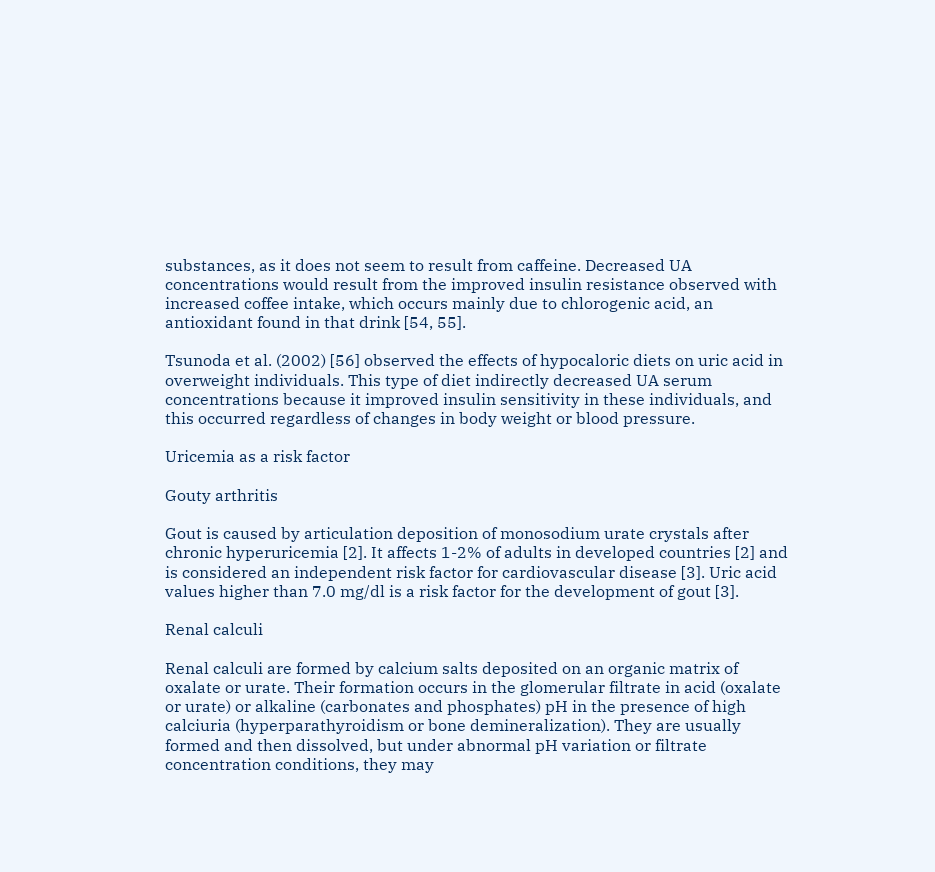substances, as it does not seem to result from caffeine. Decreased UA concentrations would result from the improved insulin resistance observed with increased coffee intake, which occurs mainly due to chlorogenic acid, an antioxidant found in that drink [54, 55].

Tsunoda et al. (2002) [56] observed the effects of hypocaloric diets on uric acid in overweight individuals. This type of diet indirectly decreased UA serum concentrations because it improved insulin sensitivity in these individuals, and this occurred regardless of changes in body weight or blood pressure.

Uricemia as a risk factor

Gouty arthritis

Gout is caused by articulation deposition of monosodium urate crystals after chronic hyperuricemia [2]. It affects 1-2% of adults in developed countries [2] and is considered an independent risk factor for cardiovascular disease [3]. Uric acid values higher than 7.0 mg/dl is a risk factor for the development of gout [3].

Renal calculi

Renal calculi are formed by calcium salts deposited on an organic matrix of oxalate or urate. Their formation occurs in the glomerular filtrate in acid (oxalate or urate) or alkaline (carbonates and phosphates) pH in the presence of high calciuria (hyperparathyroidism or bone demineralization). They are usually formed and then dissolved, but under abnormal pH variation or filtrate concentration conditions, they may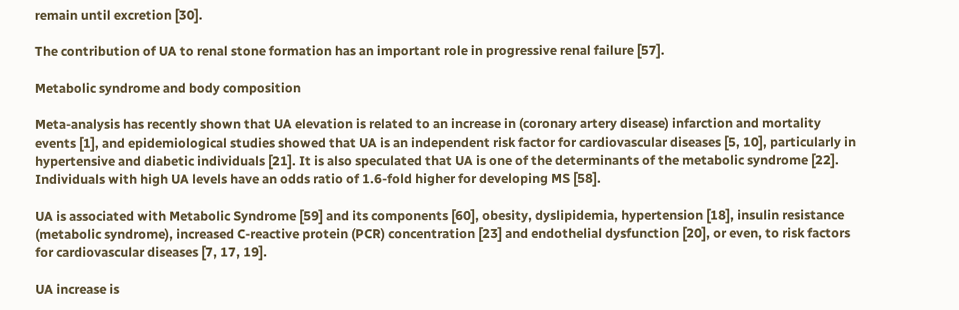remain until excretion [30].

The contribution of UA to renal stone formation has an important role in progressive renal failure [57].

Metabolic syndrome and body composition

Meta-analysis has recently shown that UA elevation is related to an increase in (coronary artery disease) infarction and mortality events [1], and epidemiological studies showed that UA is an independent risk factor for cardiovascular diseases [5, 10], particularly in hypertensive and diabetic individuals [21]. It is also speculated that UA is one of the determinants of the metabolic syndrome [22]. Individuals with high UA levels have an odds ratio of 1.6-fold higher for developing MS [58].

UA is associated with Metabolic Syndrome [59] and its components [60], obesity, dyslipidemia, hypertension [18], insulin resistance (metabolic syndrome), increased C-reactive protein (PCR) concentration [23] and endothelial dysfunction [20], or even, to risk factors for cardiovascular diseases [7, 17, 19].

UA increase is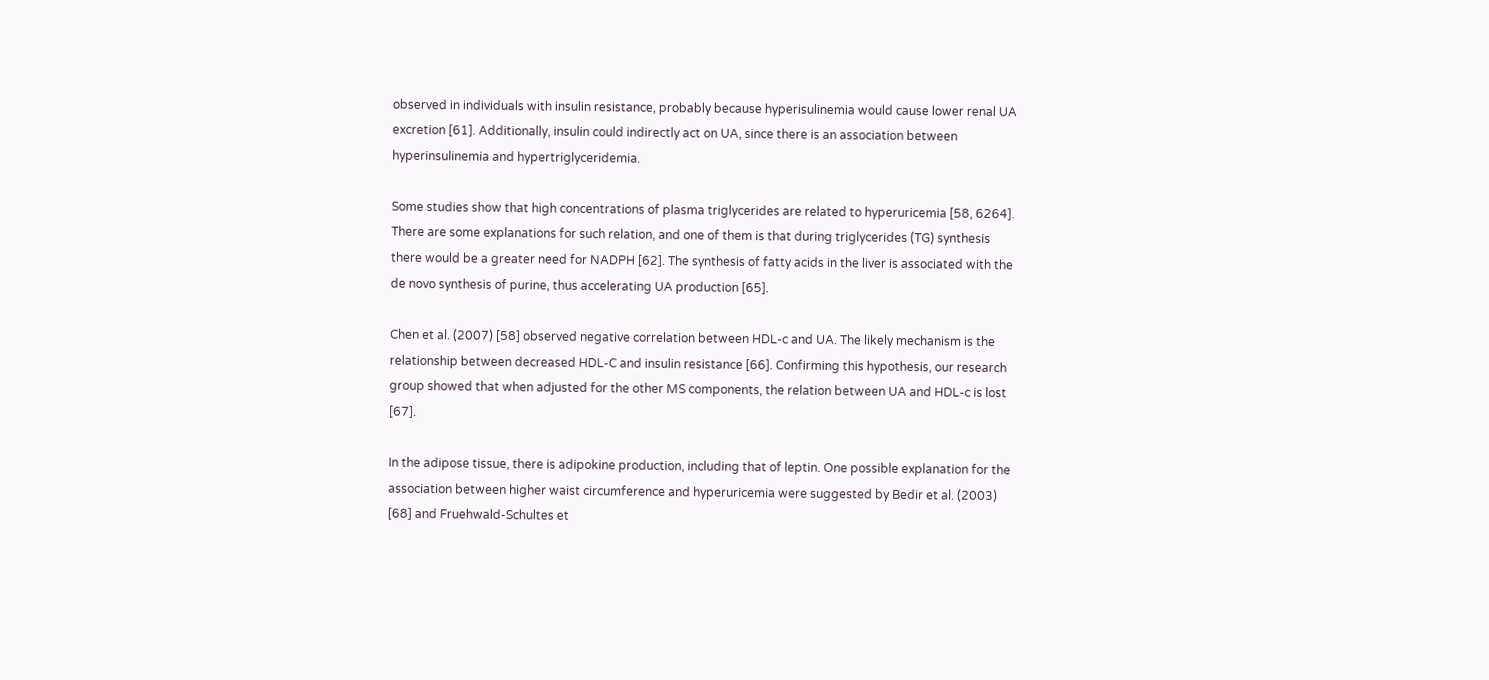observed in individuals with insulin resistance, probably because hyperisulinemia would cause lower renal UA excretion [61]. Additionally, insulin could indirectly act on UA, since there is an association between hyperinsulinemia and hypertriglyceridemia.

Some studies show that high concentrations of plasma triglycerides are related to hyperuricemia [58, 6264]. There are some explanations for such relation, and one of them is that during triglycerides (TG) synthesis there would be a greater need for NADPH [62]. The synthesis of fatty acids in the liver is associated with the de novo synthesis of purine, thus accelerating UA production [65].

Chen et al. (2007) [58] observed negative correlation between HDL-c and UA. The likely mechanism is the relationship between decreased HDL-C and insulin resistance [66]. Confirming this hypothesis, our research group showed that when adjusted for the other MS components, the relation between UA and HDL-c is lost [67].

In the adipose tissue, there is adipokine production, including that of leptin. One possible explanation for the association between higher waist circumference and hyperuricemia were suggested by Bedir et al. (2003) [68] and Fruehwald-Schultes et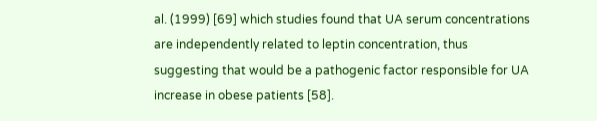al. (1999) [69] which studies found that UA serum concentrations are independently related to leptin concentration, thus suggesting that would be a pathogenic factor responsible for UA increase in obese patients [58].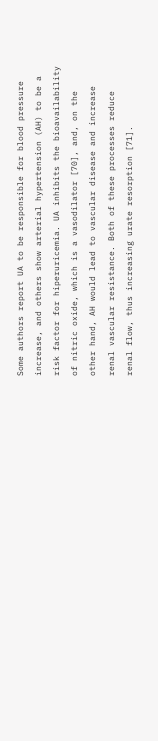Some authors report UA to be responsible for blood pressure increase, and others show arterial hypertension (AH) to be a risk factor for hiperuricemia. UA inhibits the bioavailability of nitric oxide, which is a vasodilator [70], and, on the other hand, AH would lead to vascular disease and increase renal vascular resistance. Both of these processes reduce renal flow, thus increasing urate resorption [71].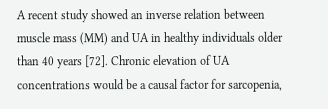A recent study showed an inverse relation between muscle mass (MM) and UA in healthy individuals older than 40 years [72]. Chronic elevation of UA concentrations would be a causal factor for sarcopenia,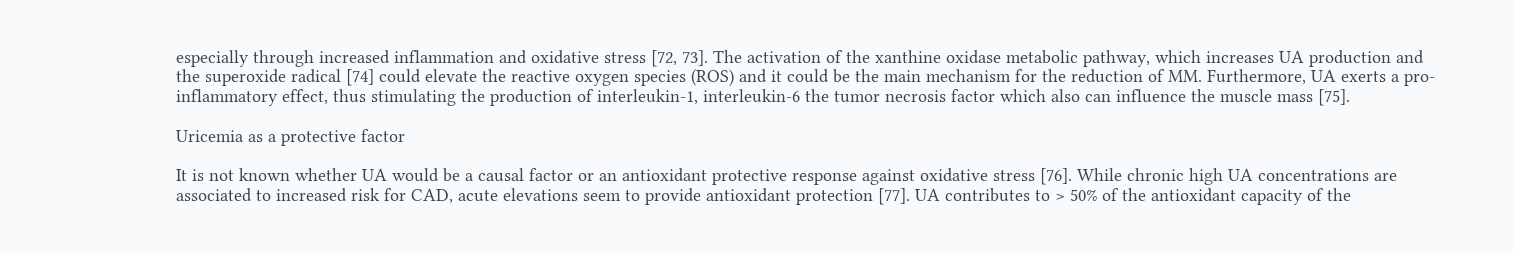especially through increased inflammation and oxidative stress [72, 73]. The activation of the xanthine oxidase metabolic pathway, which increases UA production and the superoxide radical [74] could elevate the reactive oxygen species (ROS) and it could be the main mechanism for the reduction of MM. Furthermore, UA exerts a pro-inflammatory effect, thus stimulating the production of interleukin-1, interleukin-6 the tumor necrosis factor which also can influence the muscle mass [75].

Uricemia as a protective factor

It is not known whether UA would be a causal factor or an antioxidant protective response against oxidative stress [76]. While chronic high UA concentrations are associated to increased risk for CAD, acute elevations seem to provide antioxidant protection [77]. UA contributes to > 50% of the antioxidant capacity of the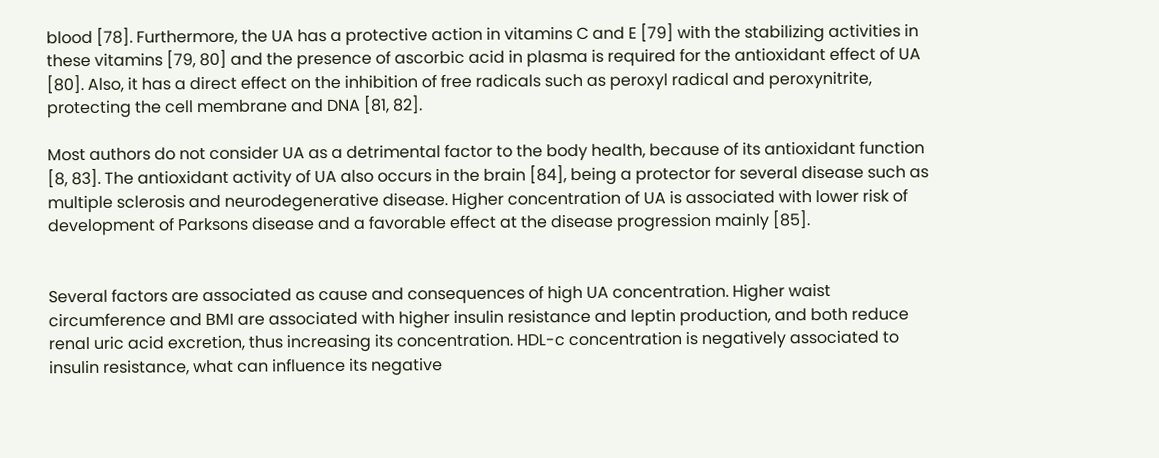blood [78]. Furthermore, the UA has a protective action in vitamins C and E [79] with the stabilizing activities in these vitamins [79, 80] and the presence of ascorbic acid in plasma is required for the antioxidant effect of UA [80]. Also, it has a direct effect on the inhibition of free radicals such as peroxyl radical and peroxynitrite, protecting the cell membrane and DNA [81, 82].

Most authors do not consider UA as a detrimental factor to the body health, because of its antioxidant function [8, 83]. The antioxidant activity of UA also occurs in the brain [84], being a protector for several disease such as multiple sclerosis and neurodegenerative disease. Higher concentration of UA is associated with lower risk of development of Parksons disease and a favorable effect at the disease progression mainly [85].


Several factors are associated as cause and consequences of high UA concentration. Higher waist circumference and BMI are associated with higher insulin resistance and leptin production, and both reduce renal uric acid excretion, thus increasing its concentration. HDL-c concentration is negatively associated to insulin resistance, what can influence its negative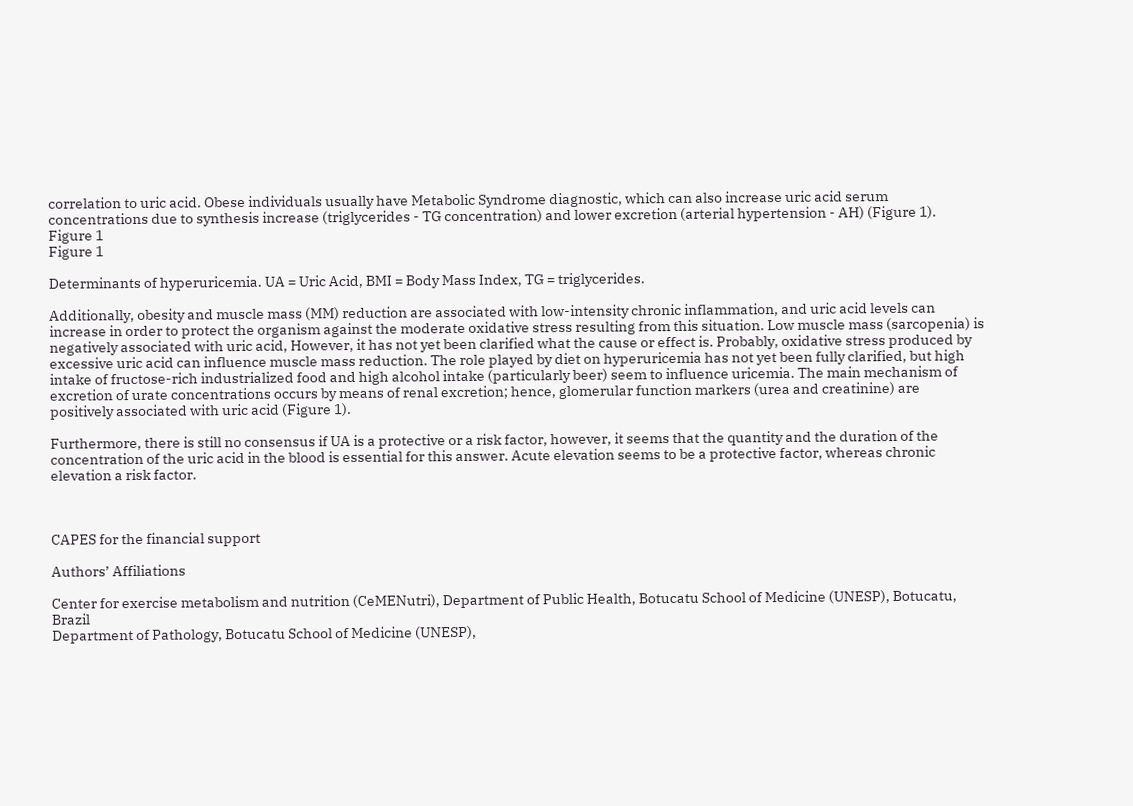correlation to uric acid. Obese individuals usually have Metabolic Syndrome diagnostic, which can also increase uric acid serum concentrations due to synthesis increase (triglycerides - TG concentration) and lower excretion (arterial hypertension - AH) (Figure 1).
Figure 1
Figure 1

Determinants of hyperuricemia. UA = Uric Acid, BMI = Body Mass Index, TG = triglycerides.

Additionally, obesity and muscle mass (MM) reduction are associated with low-intensity chronic inflammation, and uric acid levels can increase in order to protect the organism against the moderate oxidative stress resulting from this situation. Low muscle mass (sarcopenia) is negatively associated with uric acid, However, it has not yet been clarified what the cause or effect is. Probably, oxidative stress produced by excessive uric acid can influence muscle mass reduction. The role played by diet on hyperuricemia has not yet been fully clarified, but high intake of fructose-rich industrialized food and high alcohol intake (particularly beer) seem to influence uricemia. The main mechanism of excretion of urate concentrations occurs by means of renal excretion; hence, glomerular function markers (urea and creatinine) are positively associated with uric acid (Figure 1).

Furthermore, there is still no consensus if UA is a protective or a risk factor, however, it seems that the quantity and the duration of the concentration of the uric acid in the blood is essential for this answer. Acute elevation seems to be a protective factor, whereas chronic elevation a risk factor.



CAPES for the financial support

Authors’ Affiliations

Center for exercise metabolism and nutrition (CeMENutri), Department of Public Health, Botucatu School of Medicine (UNESP), Botucatu, Brazil
Department of Pathology, Botucatu School of Medicine (UNESP),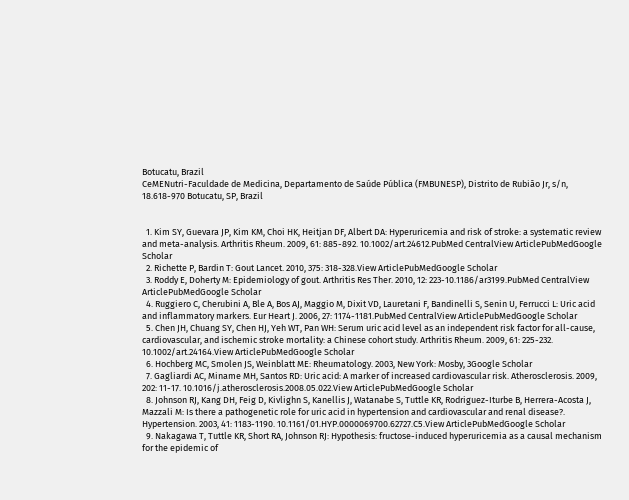Botucatu, Brazil
CeMENutri-Faculdade de Medicina, Departamento de Saúde Pública (FMBUNESP), Distrito de Rubião Jr, s/n, 18.618-970 Botucatu, SP, Brazil


  1. Kim SY, Guevara JP, Kim KM, Choi HK, Heitjan DF, Albert DA: Hyperuricemia and risk of stroke: a systematic review and meta-analysis. Arthritis Rheum. 2009, 61: 885-892. 10.1002/art.24612.PubMed CentralView ArticlePubMedGoogle Scholar
  2. Richette P, Bardin T: Gout Lancet. 2010, 375: 318-328.View ArticlePubMedGoogle Scholar
  3. Roddy E, Doherty M: Epidemiology of gout. Arthritis Res Ther. 2010, 12: 223-10.1186/ar3199.PubMed CentralView ArticlePubMedGoogle Scholar
  4. Ruggiero C, Cherubini A, Ble A, Bos AJ, Maggio M, Dixit VD, Lauretani F, Bandinelli S, Senin U, Ferrucci L: Uric acid and inflammatory markers. Eur Heart J. 2006, 27: 1174-1181.PubMed CentralView ArticlePubMedGoogle Scholar
  5. Chen JH, Chuang SY, Chen HJ, Yeh WT, Pan WH: Serum uric acid level as an independent risk factor for all-cause, cardiovascular, and ischemic stroke mortality: a Chinese cohort study. Arthritis Rheum. 2009, 61: 225-232. 10.1002/art.24164.View ArticlePubMedGoogle Scholar
  6. Hochberg MC, Smolen JS, Weinblatt ME: Rheumatology. 2003, New York: Mosby, 3Google Scholar
  7. Gagliardi AC, Miname MH, Santos RD: Uric acid: A marker of increased cardiovascular risk. Atherosclerosis. 2009, 202: 11-17. 10.1016/j.atherosclerosis.2008.05.022.View ArticlePubMedGoogle Scholar
  8. Johnson RJ, Kang DH, Feig D, Kivlighn S, Kanellis J, Watanabe S, Tuttle KR, Rodriguez-Iturbe B, Herrera-Acosta J, Mazzali M: Is there a pathogenetic role for uric acid in hypertension and cardiovascular and renal disease?. Hypertension. 2003, 41: 1183-1190. 10.1161/01.HYP.0000069700.62727.C5.View ArticlePubMedGoogle Scholar
  9. Nakagawa T, Tuttle KR, Short RA, Johnson RJ: Hypothesis: fructose-induced hyperuricemia as a causal mechanism for the epidemic of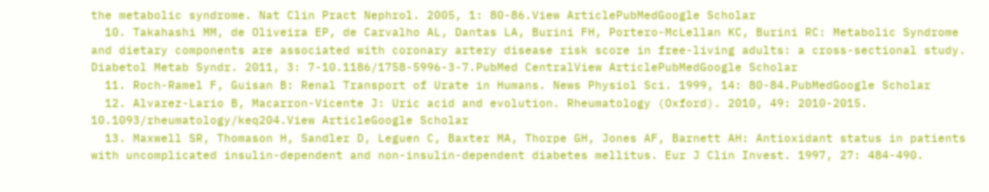the metabolic syndrome. Nat Clin Pract Nephrol. 2005, 1: 80-86.View ArticlePubMedGoogle Scholar
  10. Takahashi MM, de Oliveira EP, de Carvalho AL, Dantas LA, Burini FH, Portero-McLellan KC, Burini RC: Metabolic Syndrome and dietary components are associated with coronary artery disease risk score in free-living adults: a cross-sectional study. Diabetol Metab Syndr. 2011, 3: 7-10.1186/1758-5996-3-7.PubMed CentralView ArticlePubMedGoogle Scholar
  11. Roch-Ramel F, Guisan B: Renal Transport of Urate in Humans. News Physiol Sci. 1999, 14: 80-84.PubMedGoogle Scholar
  12. Alvarez-Lario B, Macarron-Vicente J: Uric acid and evolution. Rheumatology (Oxford). 2010, 49: 2010-2015. 10.1093/rheumatology/keq204.View ArticleGoogle Scholar
  13. Maxwell SR, Thomason H, Sandler D, Leguen C, Baxter MA, Thorpe GH, Jones AF, Barnett AH: Antioxidant status in patients with uncomplicated insulin-dependent and non-insulin-dependent diabetes mellitus. Eur J Clin Invest. 1997, 27: 484-490.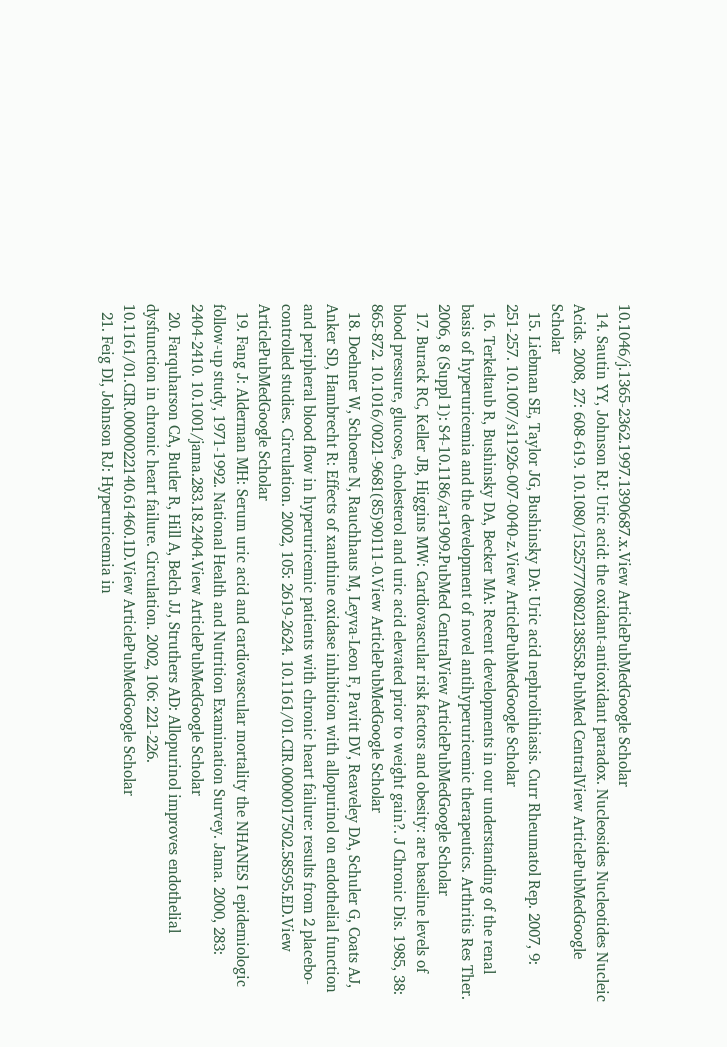10.1046/j.1365-2362.1997.1390687.x.View ArticlePubMedGoogle Scholar
  14. Sautin YY, Johnson RJ: Uric acid: the oxidant-antioxidant paradox. Nucleosides Nucleotides Nucleic Acids. 2008, 27: 608-619. 10.1080/15257770802138558.PubMed CentralView ArticlePubMedGoogle Scholar
  15. Liebman SE, Taylor JG, Bushinsky DA: Uric acid nephrolithiasis. Curr Rheumatol Rep. 2007, 9: 251-257. 10.1007/s11926-007-0040-z.View ArticlePubMedGoogle Scholar
  16. Terkeltaub R, Bushinsky DA, Becker MA: Recent developments in our understanding of the renal basis of hyperuricemia and the development of novel antihyperuricemic therapeutics. Arthritis Res Ther. 2006, 8 (Suppl 1): S4-10.1186/ar1909.PubMed CentralView ArticlePubMedGoogle Scholar
  17. Burack RC, Keller JB, Higgins MW: Cardiovascular risk factors and obesity: are baseline levels of blood pressure, glucose, cholesterol and uric acid elevated prior to weight gain?. J Chronic Dis. 1985, 38: 865-872. 10.1016/0021-9681(85)90111-0.View ArticlePubMedGoogle Scholar
  18. Doehner W, Schoene N, Rauchhaus M, Leyva-Leon F, Pavitt DV, Reaveley DA, Schuler G, Coats AJ, Anker SD, Hambrecht R: Effects of xanthine oxidase inhibition with allopurinol on endothelial function and peripheral blood flow in hyperuricemic patients with chronic heart failure: results from 2 placebo-controlled studies. Circulation. 2002, 105: 2619-2624. 10.1161/01.CIR.0000017502.58595.ED.View ArticlePubMedGoogle Scholar
  19. Fang J: Alderman MH: Serum uric acid and cardiovascular mortality the NHANES I epidemiologic follow-up study, 1971-1992. National Health and Nutrition Examination Survey. Jama. 2000, 283: 2404-2410. 10.1001/jama.283.18.2404.View ArticlePubMedGoogle Scholar
  20. Farquharson CA, Butler R, Hill A, Belch JJ, Struthers AD: Allopurinol improves endothelial dysfunction in chronic heart failure. Circulation. 2002, 106: 221-226. 10.1161/01.CIR.0000022140.61460.1D.View ArticlePubMedGoogle Scholar
  21. Feig DI, Johnson RJ: Hyperuricemia in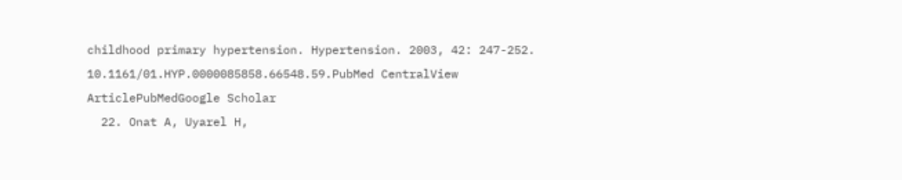childhood primary hypertension. Hypertension. 2003, 42: 247-252. 10.1161/01.HYP.0000085858.66548.59.PubMed CentralView ArticlePubMedGoogle Scholar
  22. Onat A, Uyarel H,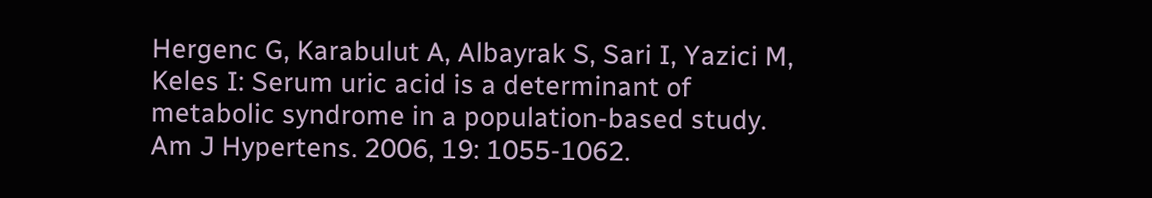Hergenc G, Karabulut A, Albayrak S, Sari I, Yazici M, Keles I: Serum uric acid is a determinant of metabolic syndrome in a population-based study. Am J Hypertens. 2006, 19: 1055-1062.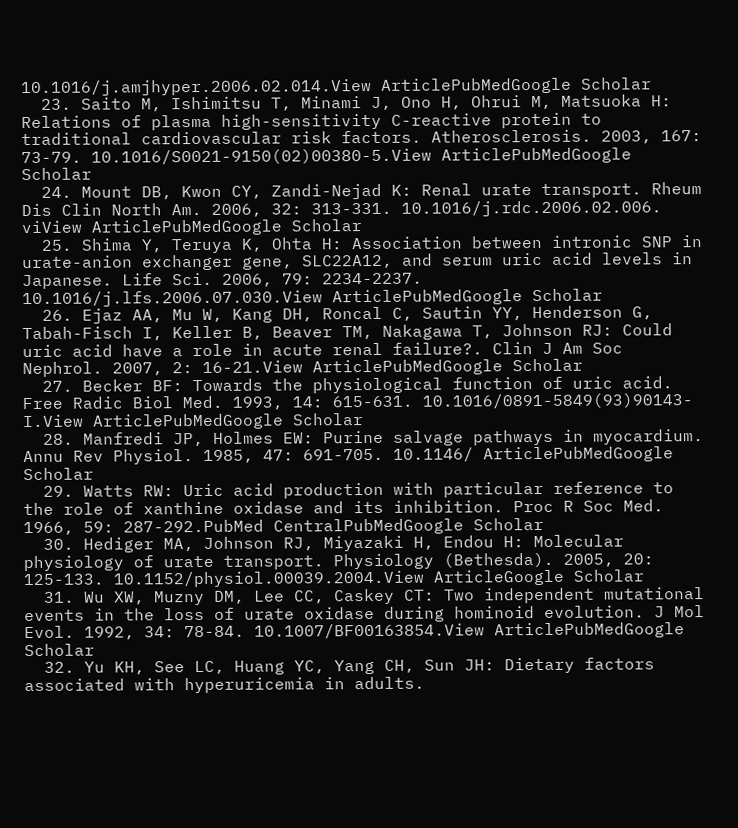10.1016/j.amjhyper.2006.02.014.View ArticlePubMedGoogle Scholar
  23. Saito M, Ishimitsu T, Minami J, Ono H, Ohrui M, Matsuoka H: Relations of plasma high-sensitivity C-reactive protein to traditional cardiovascular risk factors. Atherosclerosis. 2003, 167: 73-79. 10.1016/S0021-9150(02)00380-5.View ArticlePubMedGoogle Scholar
  24. Mount DB, Kwon CY, Zandi-Nejad K: Renal urate transport. Rheum Dis Clin North Am. 2006, 32: 313-331. 10.1016/j.rdc.2006.02.006. viView ArticlePubMedGoogle Scholar
  25. Shima Y, Teruya K, Ohta H: Association between intronic SNP in urate-anion exchanger gene, SLC22A12, and serum uric acid levels in Japanese. Life Sci. 2006, 79: 2234-2237. 10.1016/j.lfs.2006.07.030.View ArticlePubMedGoogle Scholar
  26. Ejaz AA, Mu W, Kang DH, Roncal C, Sautin YY, Henderson G, Tabah-Fisch I, Keller B, Beaver TM, Nakagawa T, Johnson RJ: Could uric acid have a role in acute renal failure?. Clin J Am Soc Nephrol. 2007, 2: 16-21.View ArticlePubMedGoogle Scholar
  27. Becker BF: Towards the physiological function of uric acid. Free Radic Biol Med. 1993, 14: 615-631. 10.1016/0891-5849(93)90143-I.View ArticlePubMedGoogle Scholar
  28. Manfredi JP, Holmes EW: Purine salvage pathways in myocardium. Annu Rev Physiol. 1985, 47: 691-705. 10.1146/ ArticlePubMedGoogle Scholar
  29. Watts RW: Uric acid production with particular reference to the role of xanthine oxidase and its inhibition. Proc R Soc Med. 1966, 59: 287-292.PubMed CentralPubMedGoogle Scholar
  30. Hediger MA, Johnson RJ, Miyazaki H, Endou H: Molecular physiology of urate transport. Physiology (Bethesda). 2005, 20: 125-133. 10.1152/physiol.00039.2004.View ArticleGoogle Scholar
  31. Wu XW, Muzny DM, Lee CC, Caskey CT: Two independent mutational events in the loss of urate oxidase during hominoid evolution. J Mol Evol. 1992, 34: 78-84. 10.1007/BF00163854.View ArticlePubMedGoogle Scholar
  32. Yu KH, See LC, Huang YC, Yang CH, Sun JH: Dietary factors associated with hyperuricemia in adults.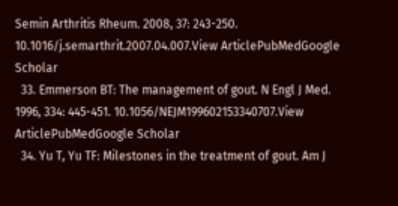Semin Arthritis Rheum. 2008, 37: 243-250. 10.1016/j.semarthrit.2007.04.007.View ArticlePubMedGoogle Scholar
  33. Emmerson BT: The management of gout. N Engl J Med. 1996, 334: 445-451. 10.1056/NEJM199602153340707.View ArticlePubMedGoogle Scholar
  34. Yu T, Yu TF: Milestones in the treatment of gout. Am J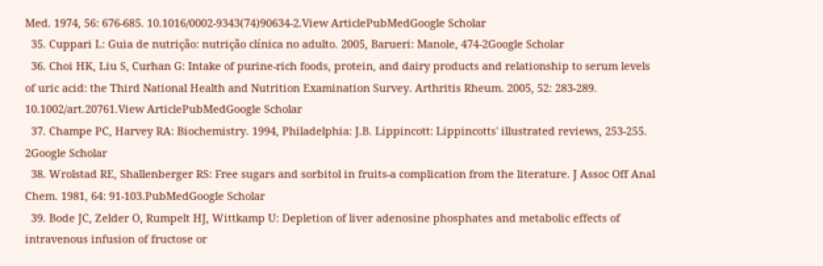Med. 1974, 56: 676-685. 10.1016/0002-9343(74)90634-2.View ArticlePubMedGoogle Scholar
  35. Cuppari L: Guia de nutrição: nutrição clínica no adulto. 2005, Barueri: Manole, 474-2Google Scholar
  36. Choi HK, Liu S, Curhan G: Intake of purine-rich foods, protein, and dairy products and relationship to serum levels of uric acid: the Third National Health and Nutrition Examination Survey. Arthritis Rheum. 2005, 52: 283-289. 10.1002/art.20761.View ArticlePubMedGoogle Scholar
  37. Champe PC, Harvey RA: Biochemistry. 1994, Philadelphia: J.B. Lippincott: Lippincotts' illustrated reviews, 253-255. 2Google Scholar
  38. Wrolstad RE, Shallenberger RS: Free sugars and sorbitol in fruits-a complication from the literature. J Assoc Off Anal Chem. 1981, 64: 91-103.PubMedGoogle Scholar
  39. Bode JC, Zelder O, Rumpelt HJ, Wittkamp U: Depletion of liver adenosine phosphates and metabolic effects of intravenous infusion of fructose or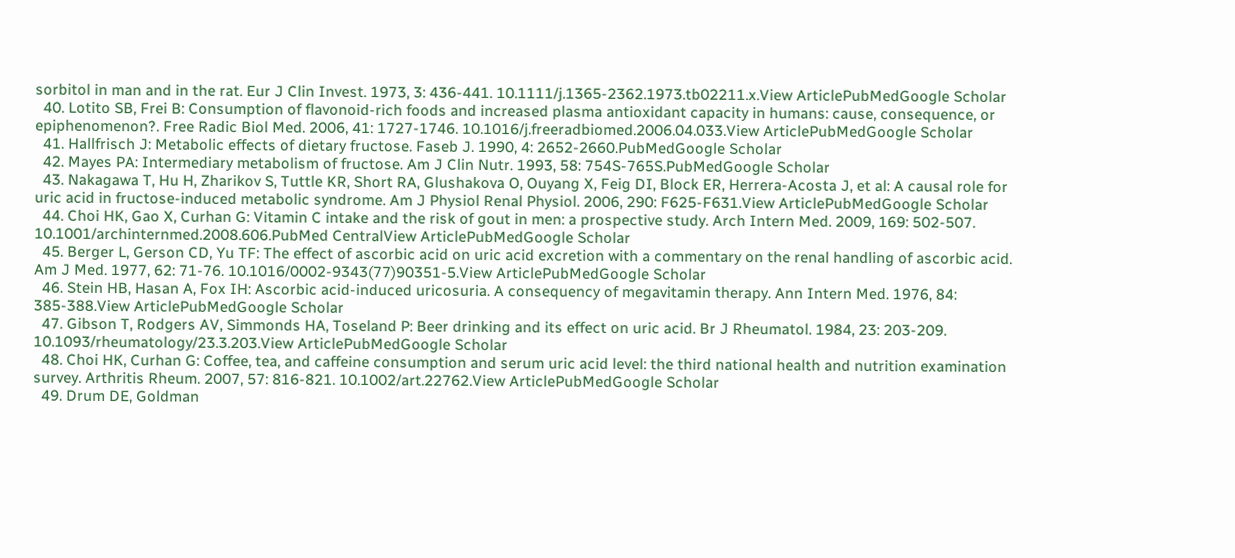sorbitol in man and in the rat. Eur J Clin Invest. 1973, 3: 436-441. 10.1111/j.1365-2362.1973.tb02211.x.View ArticlePubMedGoogle Scholar
  40. Lotito SB, Frei B: Consumption of flavonoid-rich foods and increased plasma antioxidant capacity in humans: cause, consequence, or epiphenomenon?. Free Radic Biol Med. 2006, 41: 1727-1746. 10.1016/j.freeradbiomed.2006.04.033.View ArticlePubMedGoogle Scholar
  41. Hallfrisch J: Metabolic effects of dietary fructose. Faseb J. 1990, 4: 2652-2660.PubMedGoogle Scholar
  42. Mayes PA: Intermediary metabolism of fructose. Am J Clin Nutr. 1993, 58: 754S-765S.PubMedGoogle Scholar
  43. Nakagawa T, Hu H, Zharikov S, Tuttle KR, Short RA, Glushakova O, Ouyang X, Feig DI, Block ER, Herrera-Acosta J, et al: A causal role for uric acid in fructose-induced metabolic syndrome. Am J Physiol Renal Physiol. 2006, 290: F625-F631.View ArticlePubMedGoogle Scholar
  44. Choi HK, Gao X, Curhan G: Vitamin C intake and the risk of gout in men: a prospective study. Arch Intern Med. 2009, 169: 502-507. 10.1001/archinternmed.2008.606.PubMed CentralView ArticlePubMedGoogle Scholar
  45. Berger L, Gerson CD, Yu TF: The effect of ascorbic acid on uric acid excretion with a commentary on the renal handling of ascorbic acid. Am J Med. 1977, 62: 71-76. 10.1016/0002-9343(77)90351-5.View ArticlePubMedGoogle Scholar
  46. Stein HB, Hasan A, Fox IH: Ascorbic acid-induced uricosuria. A consequency of megavitamin therapy. Ann Intern Med. 1976, 84: 385-388.View ArticlePubMedGoogle Scholar
  47. Gibson T, Rodgers AV, Simmonds HA, Toseland P: Beer drinking and its effect on uric acid. Br J Rheumatol. 1984, 23: 203-209. 10.1093/rheumatology/23.3.203.View ArticlePubMedGoogle Scholar
  48. Choi HK, Curhan G: Coffee, tea, and caffeine consumption and serum uric acid level: the third national health and nutrition examination survey. Arthritis Rheum. 2007, 57: 816-821. 10.1002/art.22762.View ArticlePubMedGoogle Scholar
  49. Drum DE, Goldman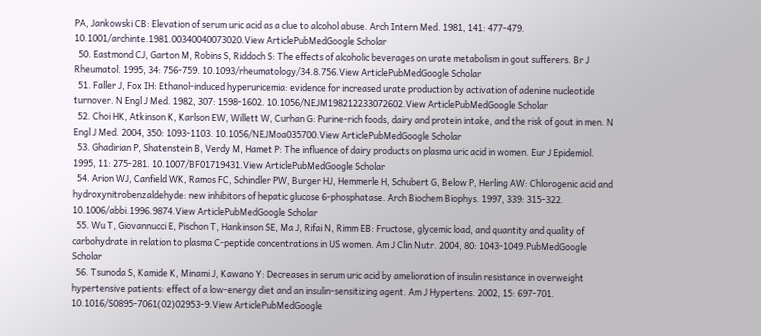PA, Jankowski CB: Elevation of serum uric acid as a clue to alcohol abuse. Arch Intern Med. 1981, 141: 477-479. 10.1001/archinte.1981.00340040073020.View ArticlePubMedGoogle Scholar
  50. Eastmond CJ, Garton M, Robins S, Riddoch S: The effects of alcoholic beverages on urate metabolism in gout sufferers. Br J Rheumatol. 1995, 34: 756-759. 10.1093/rheumatology/34.8.756.View ArticlePubMedGoogle Scholar
  51. Faller J, Fox IH: Ethanol-induced hyperuricemia: evidence for increased urate production by activation of adenine nucleotide turnover. N Engl J Med. 1982, 307: 1598-1602. 10.1056/NEJM198212233072602.View ArticlePubMedGoogle Scholar
  52. Choi HK, Atkinson K, Karlson EW, Willett W, Curhan G: Purine-rich foods, dairy and protein intake, and the risk of gout in men. N Engl J Med. 2004, 350: 1093-1103. 10.1056/NEJMoa035700.View ArticlePubMedGoogle Scholar
  53. Ghadirian P, Shatenstein B, Verdy M, Hamet P: The influence of dairy products on plasma uric acid in women. Eur J Epidemiol. 1995, 11: 275-281. 10.1007/BF01719431.View ArticlePubMedGoogle Scholar
  54. Arion WJ, Canfield WK, Ramos FC, Schindler PW, Burger HJ, Hemmerle H, Schubert G, Below P, Herling AW: Chlorogenic acid and hydroxynitrobenzaldehyde: new inhibitors of hepatic glucose 6-phosphatase. Arch Biochem Biophys. 1997, 339: 315-322. 10.1006/abbi.1996.9874.View ArticlePubMedGoogle Scholar
  55. Wu T, Giovannucci E, Pischon T, Hankinson SE, Ma J, Rifai N, Rimm EB: Fructose, glycemic load, and quantity and quality of carbohydrate in relation to plasma C-peptide concentrations in US women. Am J Clin Nutr. 2004, 80: 1043-1049.PubMedGoogle Scholar
  56. Tsunoda S, Kamide K, Minami J, Kawano Y: Decreases in serum uric acid by amelioration of insulin resistance in overweight hypertensive patients: effect of a low-energy diet and an insulin-sensitizing agent. Am J Hypertens. 2002, 15: 697-701. 10.1016/S0895-7061(02)02953-9.View ArticlePubMedGoogle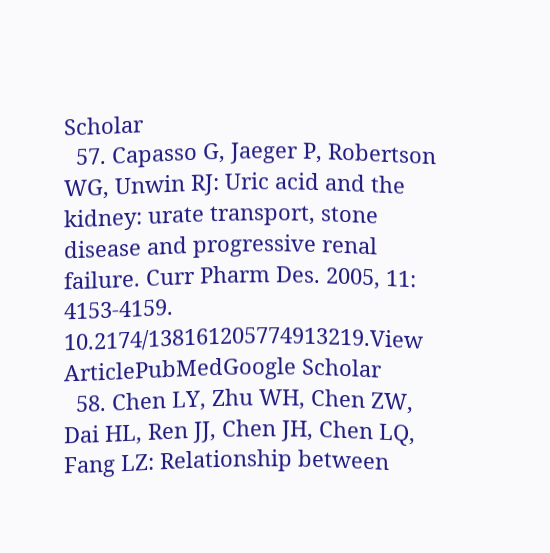Scholar
  57. Capasso G, Jaeger P, Robertson WG, Unwin RJ: Uric acid and the kidney: urate transport, stone disease and progressive renal failure. Curr Pharm Des. 2005, 11: 4153-4159. 10.2174/138161205774913219.View ArticlePubMedGoogle Scholar
  58. Chen LY, Zhu WH, Chen ZW, Dai HL, Ren JJ, Chen JH, Chen LQ, Fang LZ: Relationship between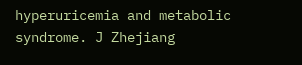hyperuricemia and metabolic syndrome. J Zhejiang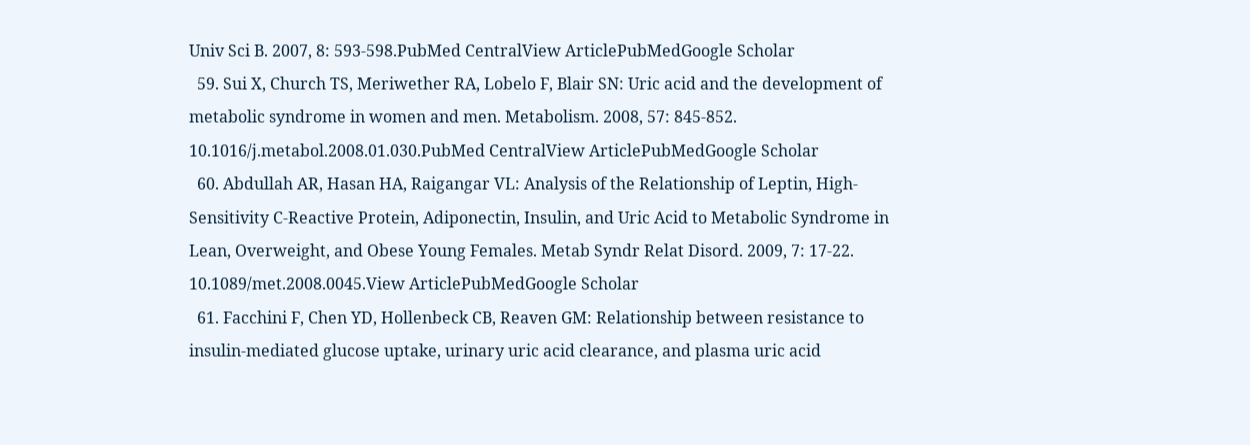Univ Sci B. 2007, 8: 593-598.PubMed CentralView ArticlePubMedGoogle Scholar
  59. Sui X, Church TS, Meriwether RA, Lobelo F, Blair SN: Uric acid and the development of metabolic syndrome in women and men. Metabolism. 2008, 57: 845-852. 10.1016/j.metabol.2008.01.030.PubMed CentralView ArticlePubMedGoogle Scholar
  60. Abdullah AR, Hasan HA, Raigangar VL: Analysis of the Relationship of Leptin, High-Sensitivity C-Reactive Protein, Adiponectin, Insulin, and Uric Acid to Metabolic Syndrome in Lean, Overweight, and Obese Young Females. Metab Syndr Relat Disord. 2009, 7: 17-22. 10.1089/met.2008.0045.View ArticlePubMedGoogle Scholar
  61. Facchini F, Chen YD, Hollenbeck CB, Reaven GM: Relationship between resistance to insulin-mediated glucose uptake, urinary uric acid clearance, and plasma uric acid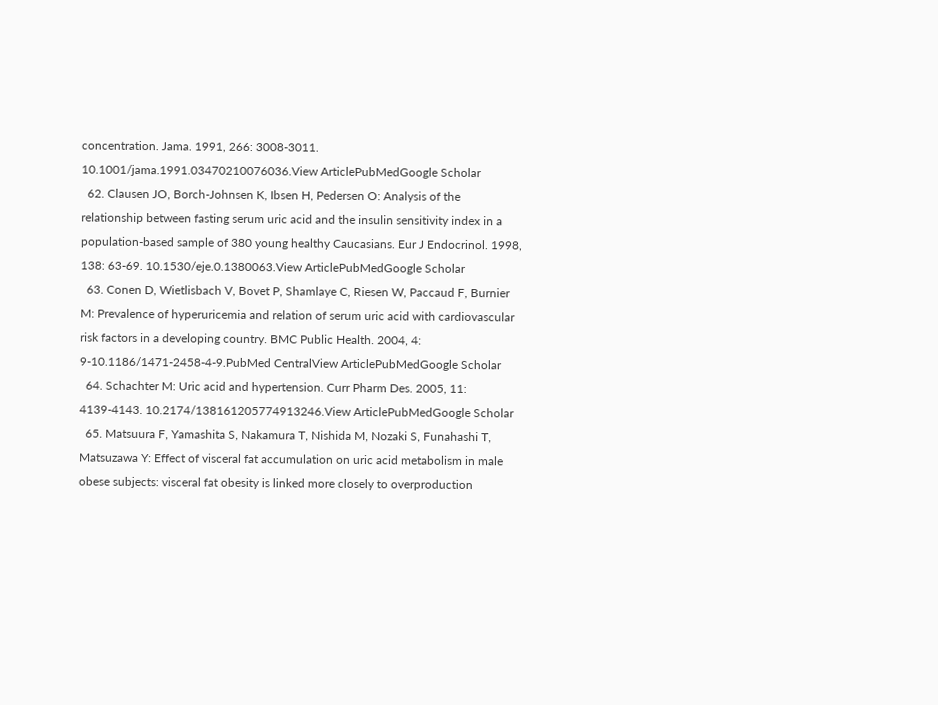concentration. Jama. 1991, 266: 3008-3011. 10.1001/jama.1991.03470210076036.View ArticlePubMedGoogle Scholar
  62. Clausen JO, Borch-Johnsen K, Ibsen H, Pedersen O: Analysis of the relationship between fasting serum uric acid and the insulin sensitivity index in a population-based sample of 380 young healthy Caucasians. Eur J Endocrinol. 1998, 138: 63-69. 10.1530/eje.0.1380063.View ArticlePubMedGoogle Scholar
  63. Conen D, Wietlisbach V, Bovet P, Shamlaye C, Riesen W, Paccaud F, Burnier M: Prevalence of hyperuricemia and relation of serum uric acid with cardiovascular risk factors in a developing country. BMC Public Health. 2004, 4: 9-10.1186/1471-2458-4-9.PubMed CentralView ArticlePubMedGoogle Scholar
  64. Schachter M: Uric acid and hypertension. Curr Pharm Des. 2005, 11: 4139-4143. 10.2174/138161205774913246.View ArticlePubMedGoogle Scholar
  65. Matsuura F, Yamashita S, Nakamura T, Nishida M, Nozaki S, Funahashi T, Matsuzawa Y: Effect of visceral fat accumulation on uric acid metabolism in male obese subjects: visceral fat obesity is linked more closely to overproduction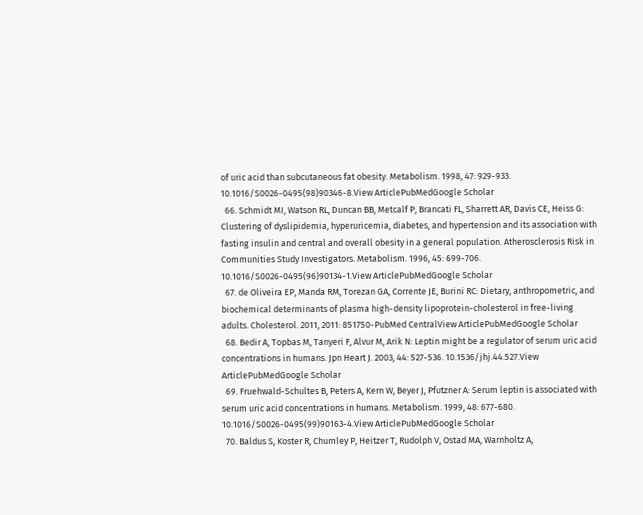of uric acid than subcutaneous fat obesity. Metabolism. 1998, 47: 929-933. 10.1016/S0026-0495(98)90346-8.View ArticlePubMedGoogle Scholar
  66. Schmidt MI, Watson RL, Duncan BB, Metcalf P, Brancati FL, Sharrett AR, Davis CE, Heiss G: Clustering of dyslipidemia, hyperuricemia, diabetes, and hypertension and its association with fasting insulin and central and overall obesity in a general population. Atherosclerosis Risk in Communities Study Investigators. Metabolism. 1996, 45: 699-706. 10.1016/S0026-0495(96)90134-1.View ArticlePubMedGoogle Scholar
  67. de Oliveira EP, Manda RM, Torezan GA, Corrente JE, Burini RC: Dietary, anthropometric, and biochemical determinants of plasma high-density lipoprotein-cholesterol in free-living adults. Cholesterol. 2011, 2011: 851750-PubMed CentralView ArticlePubMedGoogle Scholar
  68. Bedir A, Topbas M, Tanyeri F, Alvur M, Arik N: Leptin might be a regulator of serum uric acid concentrations in humans. Jpn Heart J. 2003, 44: 527-536. 10.1536/jhj.44.527.View ArticlePubMedGoogle Scholar
  69. Fruehwald-Schultes B, Peters A, Kern W, Beyer J, Pfutzner A: Serum leptin is associated with serum uric acid concentrations in humans. Metabolism. 1999, 48: 677-680. 10.1016/S0026-0495(99)90163-4.View ArticlePubMedGoogle Scholar
  70. Baldus S, Koster R, Chumley P, Heitzer T, Rudolph V, Ostad MA, Warnholtz A,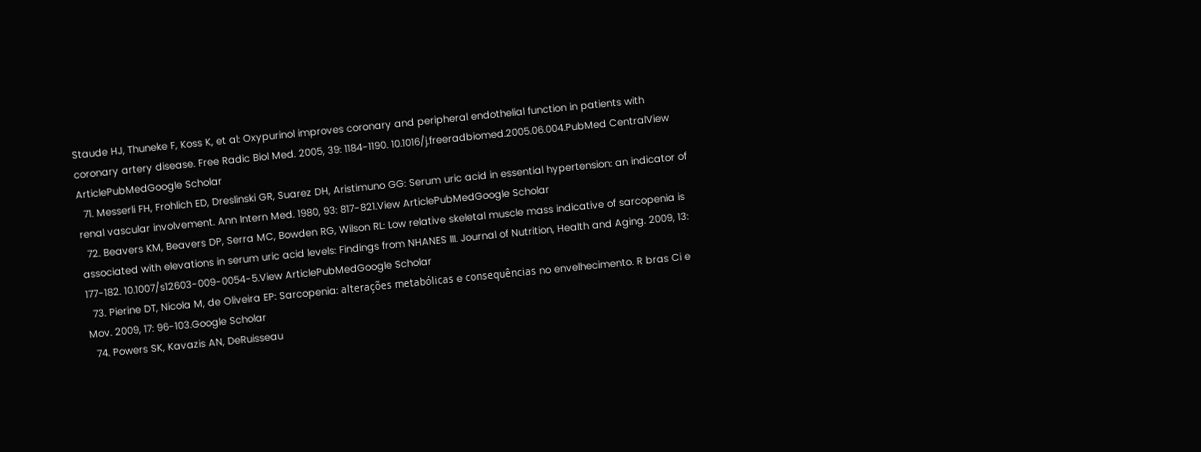Staude HJ, Thuneke F, Koss K, et al: Oxypurinol improves coronary and peripheral endothelial function in patients with coronary artery disease. Free Radic Biol Med. 2005, 39: 1184-1190. 10.1016/j.freeradbiomed.2005.06.004.PubMed CentralView ArticlePubMedGoogle Scholar
  71. Messerli FH, Frohlich ED, Dreslinski GR, Suarez DH, Aristimuno GG: Serum uric acid in essential hypertension: an indicator of renal vascular involvement. Ann Intern Med. 1980, 93: 817-821.View ArticlePubMedGoogle Scholar
  72. Beavers KM, Beavers DP, Serra MC, Bowden RG, Wilson RL: Low relative skeletal muscle mass indicative of sarcopenia is associated with elevations in serum uric acid levels: Findings from NHANES III. Journal of Nutrition, Health and Aging. 2009, 13: 177-182. 10.1007/s12603-009-0054-5.View ArticlePubMedGoogle Scholar
  73. Pierine DT, Nicola M, de Oliveira EP: Sarcopenia: alterações metabólicas e consequências no envelhecimento. R bras Ci e Mov. 2009, 17: 96-103.Google Scholar
  74. Powers SK, Kavazis AN, DeRuisseau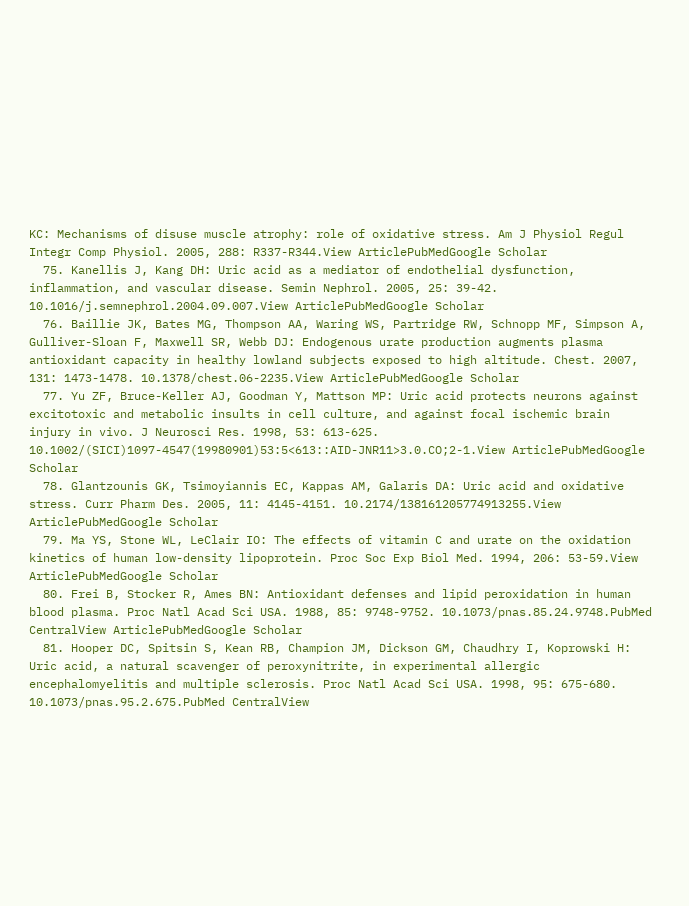KC: Mechanisms of disuse muscle atrophy: role of oxidative stress. Am J Physiol Regul Integr Comp Physiol. 2005, 288: R337-R344.View ArticlePubMedGoogle Scholar
  75. Kanellis J, Kang DH: Uric acid as a mediator of endothelial dysfunction, inflammation, and vascular disease. Semin Nephrol. 2005, 25: 39-42. 10.1016/j.semnephrol.2004.09.007.View ArticlePubMedGoogle Scholar
  76. Baillie JK, Bates MG, Thompson AA, Waring WS, Partridge RW, Schnopp MF, Simpson A, Gulliver-Sloan F, Maxwell SR, Webb DJ: Endogenous urate production augments plasma antioxidant capacity in healthy lowland subjects exposed to high altitude. Chest. 2007, 131: 1473-1478. 10.1378/chest.06-2235.View ArticlePubMedGoogle Scholar
  77. Yu ZF, Bruce-Keller AJ, Goodman Y, Mattson MP: Uric acid protects neurons against excitotoxic and metabolic insults in cell culture, and against focal ischemic brain injury in vivo. J Neurosci Res. 1998, 53: 613-625. 10.1002/(SICI)1097-4547(19980901)53:5<613::AID-JNR11>3.0.CO;2-1.View ArticlePubMedGoogle Scholar
  78. Glantzounis GK, Tsimoyiannis EC, Kappas AM, Galaris DA: Uric acid and oxidative stress. Curr Pharm Des. 2005, 11: 4145-4151. 10.2174/138161205774913255.View ArticlePubMedGoogle Scholar
  79. Ma YS, Stone WL, LeClair IO: The effects of vitamin C and urate on the oxidation kinetics of human low-density lipoprotein. Proc Soc Exp Biol Med. 1994, 206: 53-59.View ArticlePubMedGoogle Scholar
  80. Frei B, Stocker R, Ames BN: Antioxidant defenses and lipid peroxidation in human blood plasma. Proc Natl Acad Sci USA. 1988, 85: 9748-9752. 10.1073/pnas.85.24.9748.PubMed CentralView ArticlePubMedGoogle Scholar
  81. Hooper DC, Spitsin S, Kean RB, Champion JM, Dickson GM, Chaudhry I, Koprowski H: Uric acid, a natural scavenger of peroxynitrite, in experimental allergic encephalomyelitis and multiple sclerosis. Proc Natl Acad Sci USA. 1998, 95: 675-680. 10.1073/pnas.95.2.675.PubMed CentralView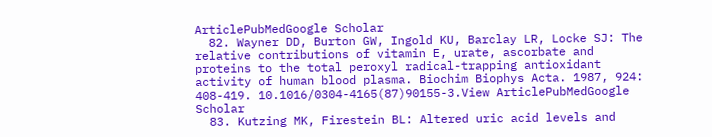ArticlePubMedGoogle Scholar
  82. Wayner DD, Burton GW, Ingold KU, Barclay LR, Locke SJ: The relative contributions of vitamin E, urate, ascorbate and proteins to the total peroxyl radical-trapping antioxidant activity of human blood plasma. Biochim Biophys Acta. 1987, 924: 408-419. 10.1016/0304-4165(87)90155-3.View ArticlePubMedGoogle Scholar
  83. Kutzing MK, Firestein BL: Altered uric acid levels and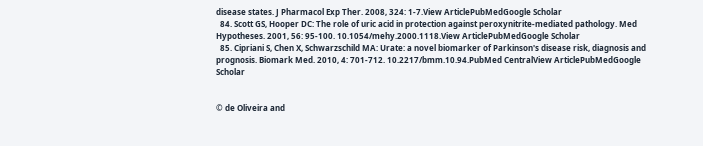disease states. J Pharmacol Exp Ther. 2008, 324: 1-7.View ArticlePubMedGoogle Scholar
  84. Scott GS, Hooper DC: The role of uric acid in protection against peroxynitrite-mediated pathology. Med Hypotheses. 2001, 56: 95-100. 10.1054/mehy.2000.1118.View ArticlePubMedGoogle Scholar
  85. Cipriani S, Chen X, Schwarzschild MA: Urate: a novel biomarker of Parkinson's disease risk, diagnosis and prognosis. Biomark Med. 2010, 4: 701-712. 10.2217/bmm.10.94.PubMed CentralView ArticlePubMedGoogle Scholar


© de Oliveira and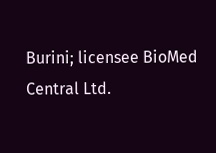Burini; licensee BioMed Central Ltd.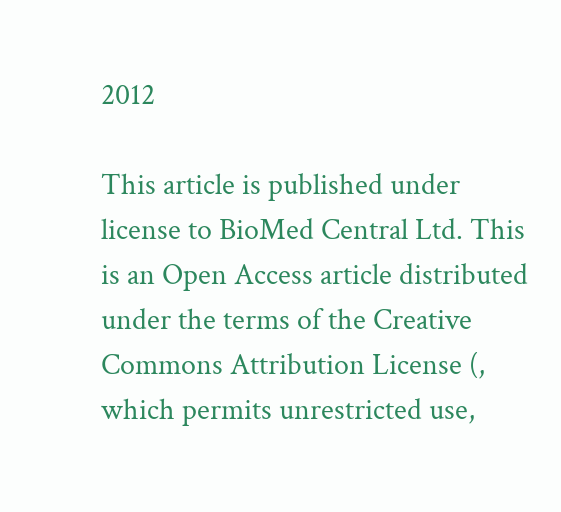2012

This article is published under license to BioMed Central Ltd. This is an Open Access article distributed under the terms of the Creative Commons Attribution License (, which permits unrestricted use,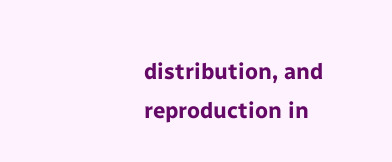distribution, and reproduction in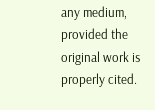any medium, provided the original work is properly cited.